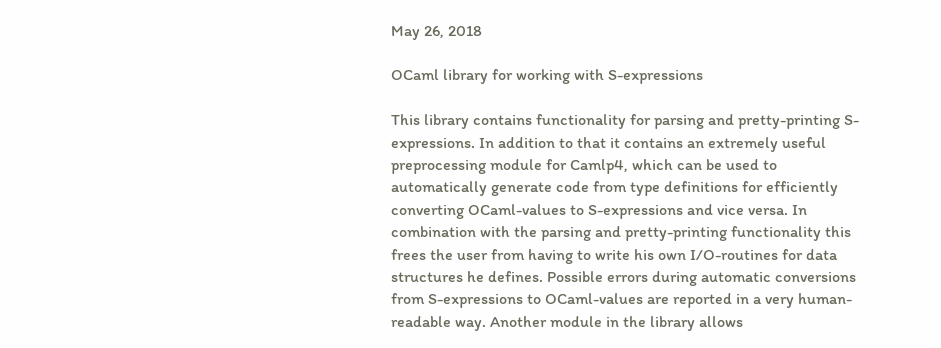May 26, 2018

OCaml library for working with S-expressions

This library contains functionality for parsing and pretty-printing S-expressions. In addition to that it contains an extremely useful preprocessing module for Camlp4, which can be used to automatically generate code from type definitions for efficiently converting OCaml-values to S-expressions and vice versa. In combination with the parsing and pretty-printing functionality this frees the user from having to write his own I/O-routines for data structures he defines. Possible errors during automatic conversions from S-expressions to OCaml-values are reported in a very human-readable way. Another module in the library allows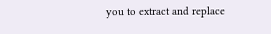you to extract and replace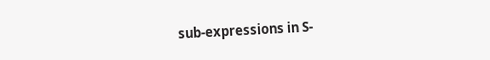sub-expressions in S-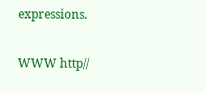expressions.

WWW http//